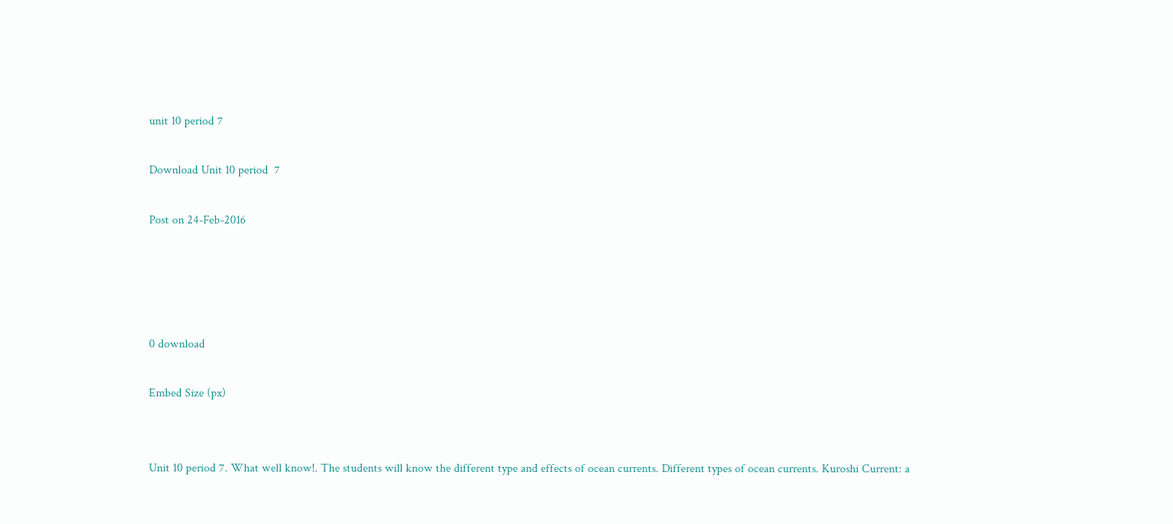unit 10 period 7

Download Unit 10 period  7

Post on 24-Feb-2016




0 download

Embed Size (px)


Unit 10 period 7. What well know!. The students will know the different type and effects of ocean currents. Different types of ocean currents. Kuroshi Current: a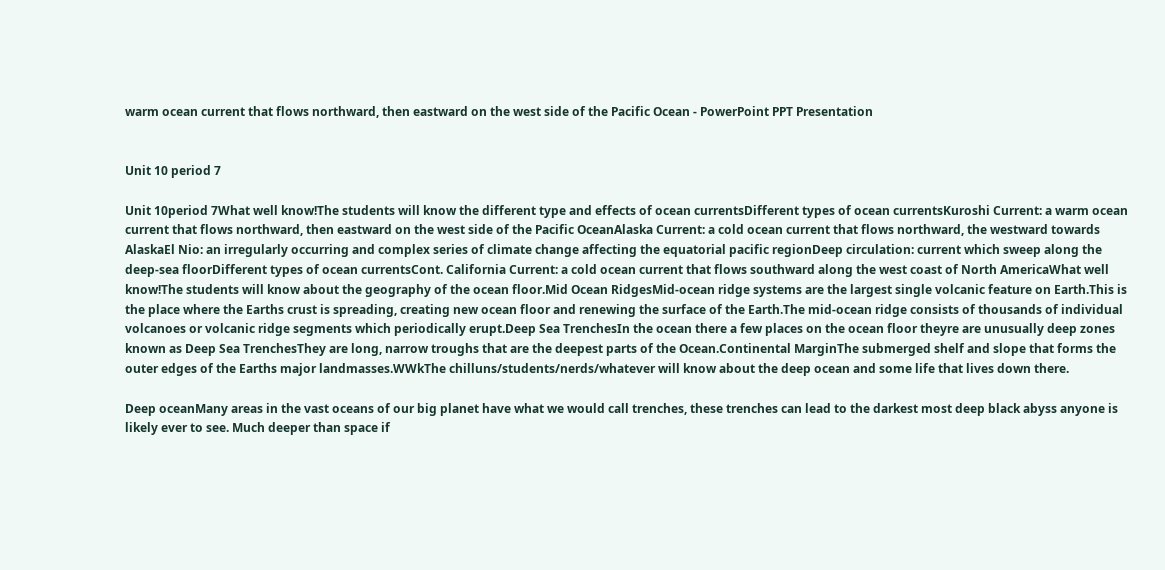warm ocean current that flows northward, then eastward on the west side of the Pacific Ocean - PowerPoint PPT Presentation


Unit 10 period 7

Unit 10period 7What well know!The students will know the different type and effects of ocean currentsDifferent types of ocean currentsKuroshi Current: a warm ocean current that flows northward, then eastward on the west side of the Pacific OceanAlaska Current: a cold ocean current that flows northward, the westward towards AlaskaEl Nio: an irregularly occurring and complex series of climate change affecting the equatorial pacific regionDeep circulation: current which sweep along the deep-sea floorDifferent types of ocean currentsCont. California Current: a cold ocean current that flows southward along the west coast of North AmericaWhat well know!The students will know about the geography of the ocean floor.Mid Ocean RidgesMid-ocean ridge systems are the largest single volcanic feature on Earth.This is the place where the Earths crust is spreading, creating new ocean floor and renewing the surface of the Earth.The mid-ocean ridge consists of thousands of individual volcanoes or volcanic ridge segments which periodically erupt.Deep Sea TrenchesIn the ocean there a few places on the ocean floor theyre are unusually deep zones known as Deep Sea TrenchesThey are long, narrow troughs that are the deepest parts of the Ocean.Continental MarginThe submerged shelf and slope that forms the outer edges of the Earths major landmasses.WWkThe chilluns/students/nerds/whatever will know about the deep ocean and some life that lives down there.

Deep oceanMany areas in the vast oceans of our big planet have what we would call trenches, these trenches can lead to the darkest most deep black abyss anyone is likely ever to see. Much deeper than space if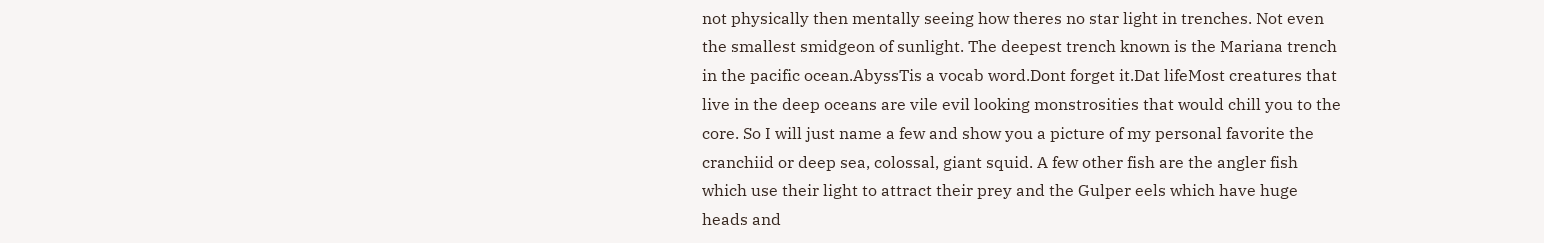not physically then mentally seeing how theres no star light in trenches. Not even the smallest smidgeon of sunlight. The deepest trench known is the Mariana trench in the pacific ocean.AbyssTis a vocab word.Dont forget it.Dat lifeMost creatures that live in the deep oceans are vile evil looking monstrosities that would chill you to the core. So I will just name a few and show you a picture of my personal favorite the cranchiid or deep sea, colossal, giant squid. A few other fish are the angler fish which use their light to attract their prey and the Gulper eels which have huge heads and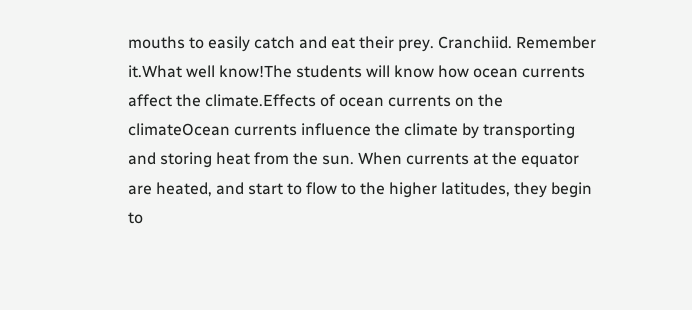mouths to easily catch and eat their prey. Cranchiid. Remember it.What well know!The students will know how ocean currents affect the climate.Effects of ocean currents on the climateOcean currents influence the climate by transporting and storing heat from the sun. When currents at the equator are heated, and start to flow to the higher latitudes, they begin to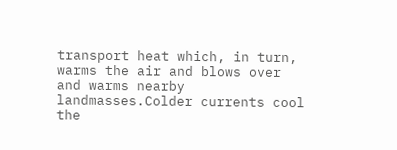transport heat which, in turn, warms the air and blows over and warms nearby landmasses.Colder currents cool the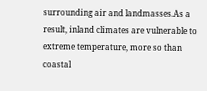surrounding air and landmasses.As a result, inland climates are vulnerable to extreme temperature, more so than coastal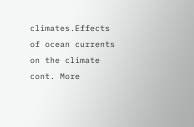climates.Effects of ocean currents on the climate cont. More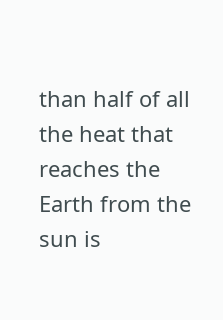than half of all the heat that reaches the Earth from the sun is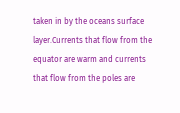taken in by the oceans surface layer.Currents that flow from the equator are warm and currents that flow from the poles are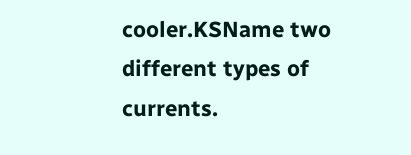cooler.KSName two different types of currents.